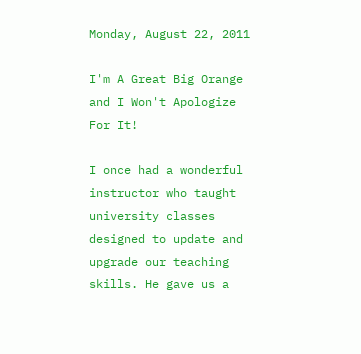Monday, August 22, 2011

I'm A Great Big Orange and I Won't Apologize For It!

I once had a wonderful instructor who taught university classes designed to update and upgrade our teaching skills. He gave us a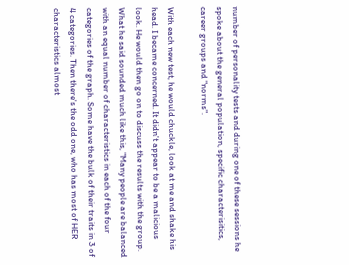number of personality tests and during one of these sessions he spoke about the general population, specific characterisitics, career groups and "norms".

With each new test, he would chuckle, look at me and shake his head. I became concerned. It didn't appear to be a malicious look. He would then go on to discuss the results with the group. What he said sounded much like this, "Many people are balanced with an equal number of characteristics in each of the four categories of the graph. Some have the bulk of their traits in 3 of 4 categories. Then there's the odd one, who has most of HER characteristics almost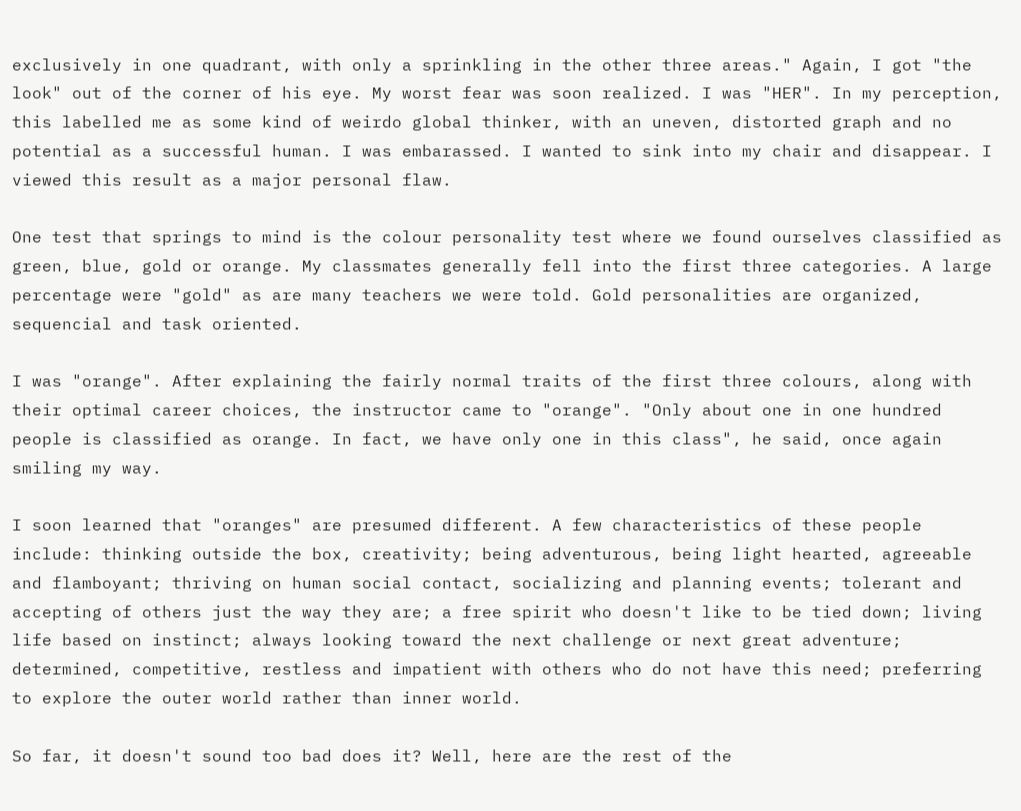exclusively in one quadrant, with only a sprinkling in the other three areas." Again, I got "the look" out of the corner of his eye. My worst fear was soon realized. I was "HER". In my perception, this labelled me as some kind of weirdo global thinker, with an uneven, distorted graph and no potential as a successful human. I was embarassed. I wanted to sink into my chair and disappear. I viewed this result as a major personal flaw.

One test that springs to mind is the colour personality test where we found ourselves classified as green, blue, gold or orange. My classmates generally fell into the first three categories. A large percentage were "gold" as are many teachers we were told. Gold personalities are organized, sequencial and task oriented.

I was "orange". After explaining the fairly normal traits of the first three colours, along with their optimal career choices, the instructor came to "orange". "Only about one in one hundred people is classified as orange. In fact, we have only one in this class", he said, once again smiling my way.

I soon learned that "oranges" are presumed different. A few characteristics of these people include: thinking outside the box, creativity; being adventurous, being light hearted, agreeable and flamboyant; thriving on human social contact, socializing and planning events; tolerant and accepting of others just the way they are; a free spirit who doesn't like to be tied down; living life based on instinct; always looking toward the next challenge or next great adventure; determined, competitive, restless and impatient with others who do not have this need; preferring to explore the outer world rather than inner world.

So far, it doesn't sound too bad does it? Well, here are the rest of the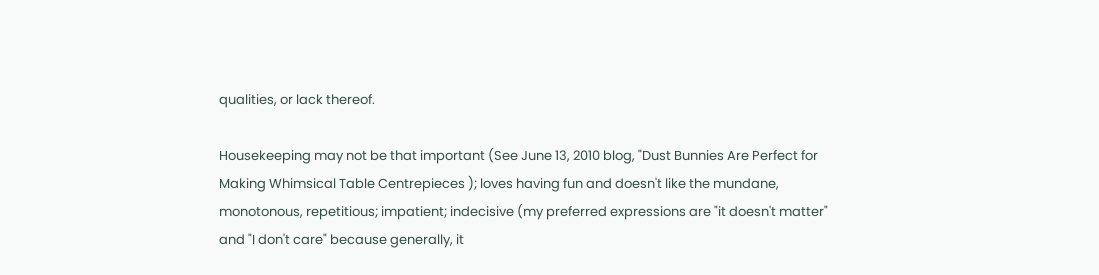qualities, or lack thereof.

Housekeeping may not be that important (See June 13, 2010 blog, "Dust Bunnies Are Perfect for Making Whimsical Table Centrepieces ); loves having fun and doesn't like the mundane, monotonous, repetitious; impatient; indecisive (my preferred expressions are "it doesn't matter" and "I don't care" because generally, it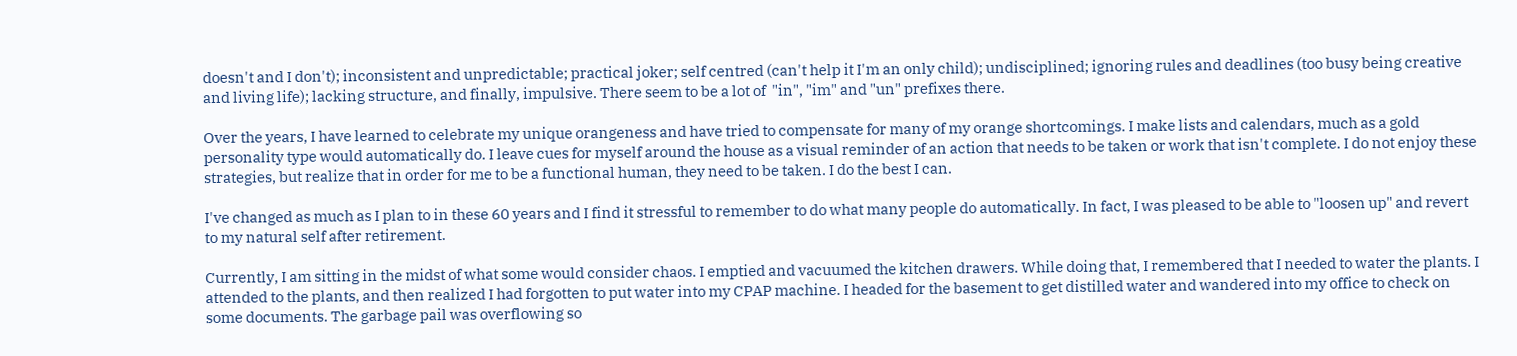doesn't and I don't); inconsistent and unpredictable; practical joker; self centred (can't help it I'm an only child); undisciplined; ignoring rules and deadlines (too busy being creative and living life); lacking structure, and finally, impulsive. There seem to be a lot of  "in", "im" and "un" prefixes there.

Over the years, I have learned to celebrate my unique orangeness and have tried to compensate for many of my orange shortcomings. I make lists and calendars, much as a gold personality type would automatically do. I leave cues for myself around the house as a visual reminder of an action that needs to be taken or work that isn't complete. I do not enjoy these strategies, but realize that in order for me to be a functional human, they need to be taken. I do the best I can.

I've changed as much as I plan to in these 60 years and I find it stressful to remember to do what many people do automatically. In fact, I was pleased to be able to "loosen up" and revert to my natural self after retirement.

Currently, I am sitting in the midst of what some would consider chaos. I emptied and vacuumed the kitchen drawers. While doing that, I remembered that I needed to water the plants. I attended to the plants, and then realized I had forgotten to put water into my CPAP machine. I headed for the basement to get distilled water and wandered into my office to check on some documents. The garbage pail was overflowing so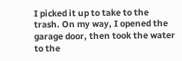I picked it up to take to the trash. On my way, I opened the garage door, then took the water to the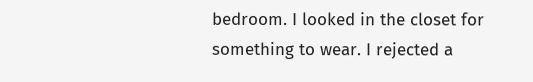bedroom. I looked in the closet for something to wear. I rejected a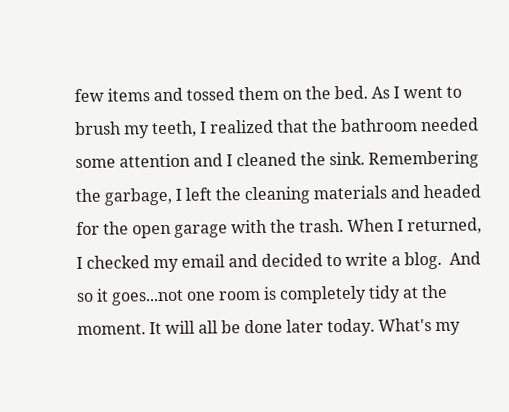few items and tossed them on the bed. As I went to brush my teeth, I realized that the bathroom needed some attention and I cleaned the sink. Remembering the garbage, I left the cleaning materials and headed for the open garage with the trash. When I returned, I checked my email and decided to write a blog.  And so it goes...not one room is completely tidy at the moment. It will all be done later today. What's my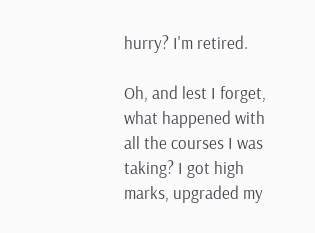hurry? I'm retired.

Oh, and lest I forget, what happened with all the courses I was taking? I got high marks, upgraded my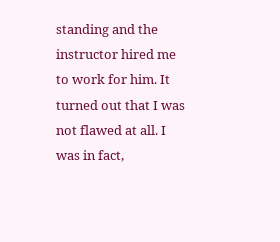standing and the instructor hired me to work for him. It turned out that I was not flawed at all. I was in fact,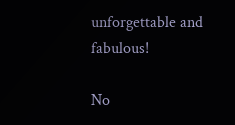unforgettable and fabulous!

No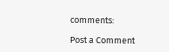comments:

Post a Comment